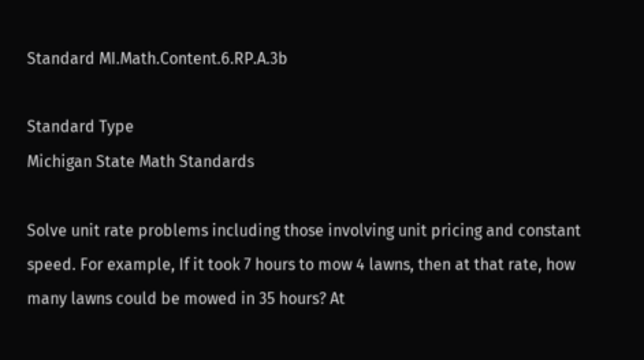Standard MI.Math.Content.6.RP.A.3b

Standard Type
Michigan State Math Standards

Solve unit rate problems including those involving unit pricing and constant speed. For example, If it took 7 hours to mow 4 lawns, then at that rate, how many lawns could be mowed in 35 hours? At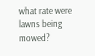what rate were lawns being mowed?